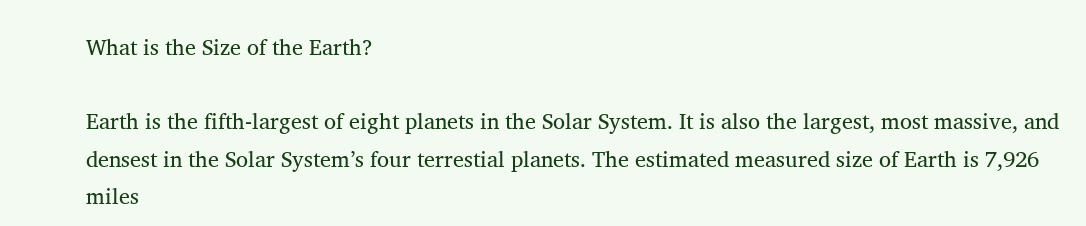What is the Size of the Earth?

Earth is the fifth-largest of eight planets in the Solar System. It is also the largest, most massive, and densest in the Solar System’s four terrestial planets. The estimated measured size of Earth is 7,926 miles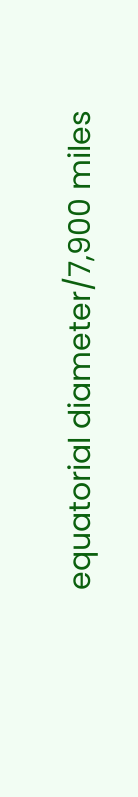equatorial diameter/7,900 miles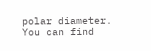polar diameter. You can find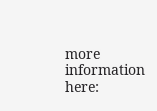more information here: